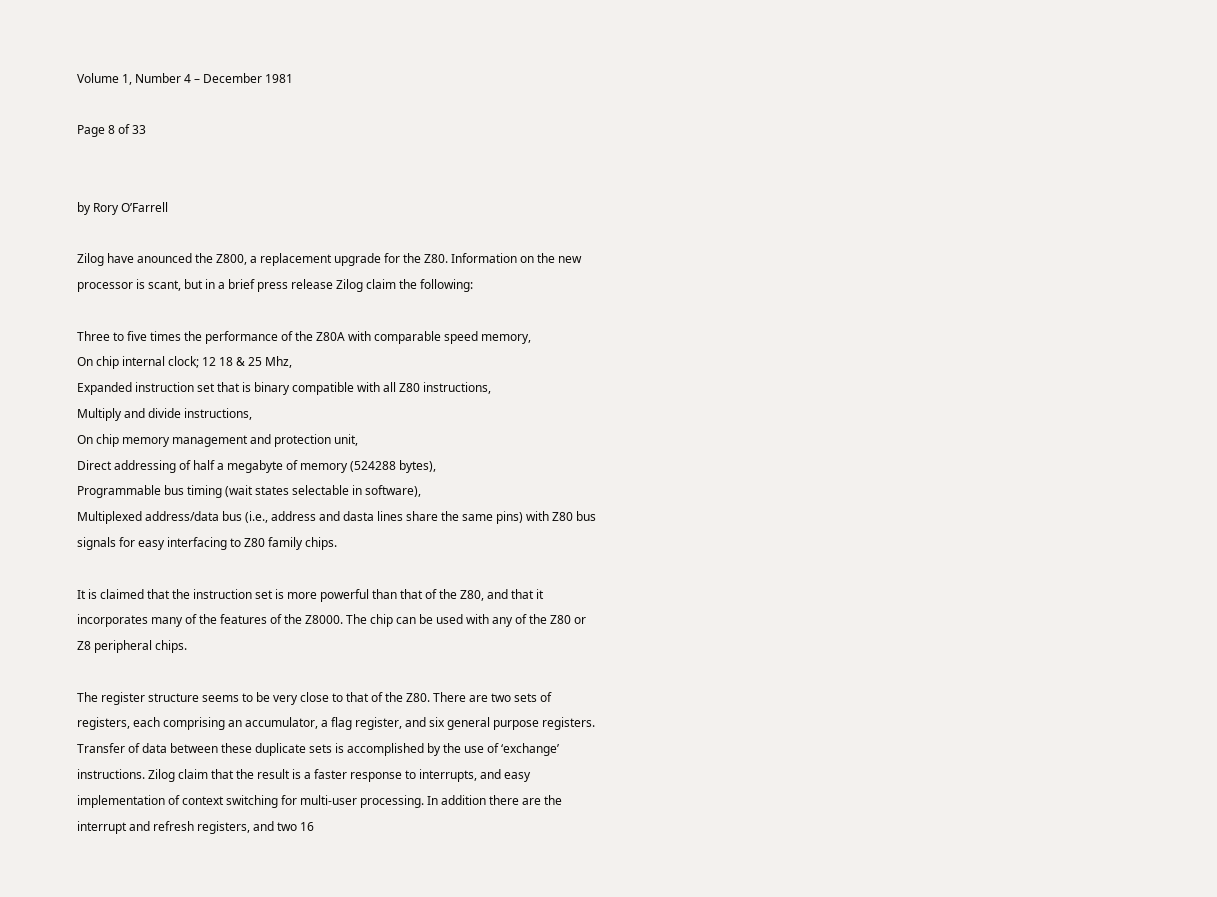Volume 1, Number 4 – December 1981

Page 8 of 33


by Rory O’Farrell

Zilog have anounced the Z800, a replacement upgrade for the Z80. Information on the new processor is scant, but in a brief press release Zilog claim the following:

Three to five times the performance of the Z80A with comparable speed memory,
On chip internal clock; 12 18 & 25 Mhz,
Expanded instruction set that is binary compatible with all Z80 instructions,
Multiply and divide instructions,
On chip memory management and protection unit,
Direct addressing of half a megabyte of memory (524288 bytes),
Programmable bus timing (wait states selectable in software),
Multiplexed address/data bus (i.e., address and dasta lines share the same pins) with Z80 bus signals for easy interfacing to Z80 family chips.

It is claimed that the instruction set is more powerful than that of the Z80, and that it incorporates many of the features of the Z8000. The chip can be used with any of the Z80 or Z8 peripheral chips.

The register structure seems to be very close to that of the Z80. There are two sets of registers, each comprising an accumulator, a flag register, and six general purpose registers. Transfer of data between these duplicate sets is accomplished by the use of ‘exchange’ instructions. Zilog claim that the result is a faster response to interrupts, and easy implementation of context switching for multi-user processing. In addition there are the interrupt and refresh registers, and two 16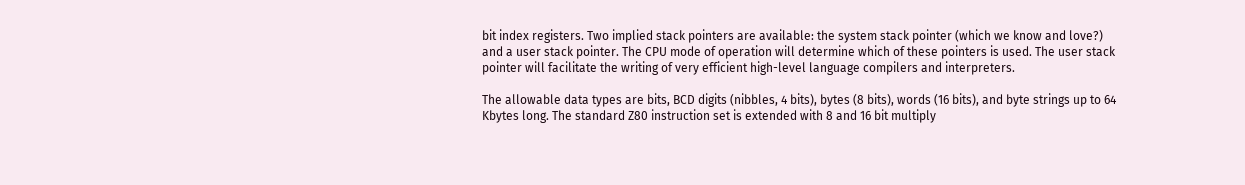bit index registers. Two implied stack pointers are available: the system stack pointer (which we know and love?) and a user stack pointer. The CPU mode of operation will determine which of these pointers is used. The user stack pointer will facilitate the writing of very efficient high-level language compilers and interpreters.

The allowable data types are bits, BCD digits (nibbles, 4 bits), bytes (8 bits), words (16 bits), and byte strings up to 64 Kbytes long. The standard Z80 instruction set is extended with 8 and 16 bit multiply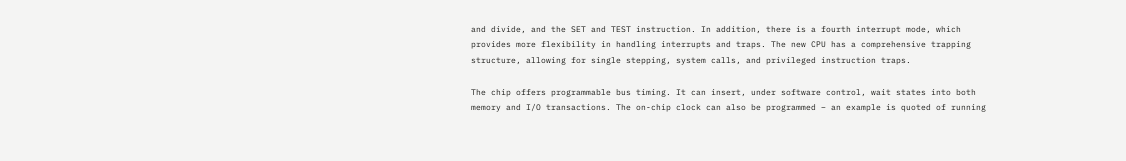and divide, and the SET and TEST instruction. In addition, there is a fourth interrupt mode, which provides more flexibility in handling interrupts and traps. The new CPU has a comprehensive trapping structure, allowing for single stepping, system calls, and privileged instruction traps.

The chip offers programmable bus timing. It can insert, under software control, wait states into both memory and I/O transactions. The on-chip clock can also be programmed – an example is quoted of running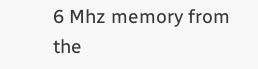6 Mhz memory from the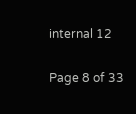internal 12

Page 8 of 33